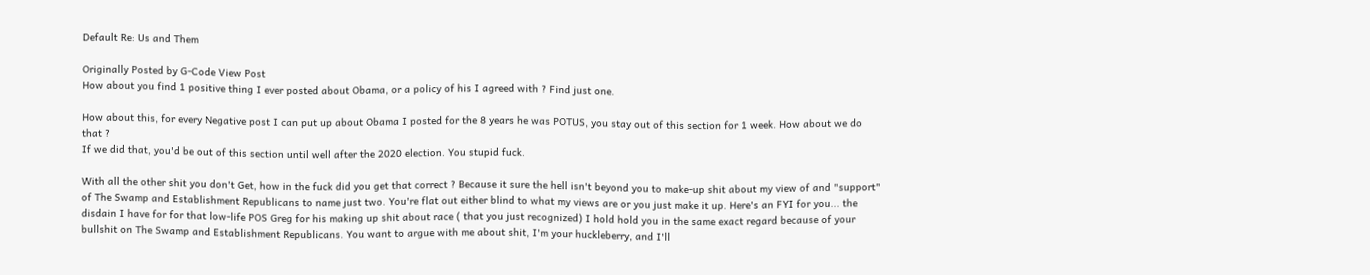Default Re: Us and Them

Originally Posted by G-Code View Post
How about you find 1 positive thing I ever posted about Obama, or a policy of his I agreed with ? Find just one.

How about this, for every Negative post I can put up about Obama I posted for the 8 years he was POTUS, you stay out of this section for 1 week. How about we do that ?
If we did that, you'd be out of this section until well after the 2020 election. You stupid fuck.

With all the other shit you don't Get, how in the fuck did you get that correct ? Because it sure the hell isn't beyond you to make-up shit about my view of and "support" of The Swamp and Establishment Republicans to name just two. You're flat out either blind to what my views are or you just make it up. Here's an FYI for you... the disdain I have for for that low-life POS Greg for his making up shit about race ( that you just recognized) I hold hold you in the same exact regard because of your bullshit on The Swamp and Establishment Republicans. You want to argue with me about shit, I'm your huckleberry, and I'll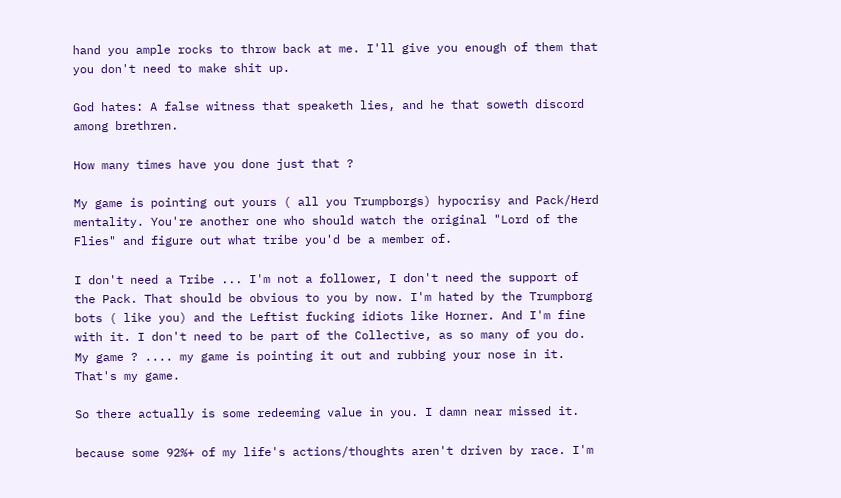hand you ample rocks to throw back at me. I'll give you enough of them that you don't need to make shit up.

God hates: A false witness that speaketh lies, and he that soweth discord among brethren.

How many times have you done just that ?

My game is pointing out yours ( all you Trumpborgs) hypocrisy and Pack/Herd mentality. You're another one who should watch the original "Lord of the Flies" and figure out what tribe you'd be a member of.

I don't need a Tribe ... I'm not a follower, I don't need the support of the Pack. That should be obvious to you by now. I'm hated by the Trumpborg bots ( like you) and the Leftist fucking idiots like Horner. And I'm fine with it. I don't need to be part of the Collective, as so many of you do. My game ? .... my game is pointing it out and rubbing your nose in it. That's my game.

So there actually is some redeeming value in you. I damn near missed it.

because some 92%+ of my life's actions/thoughts aren't driven by race. I'm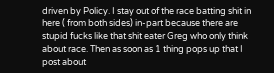driven by Policy. I stay out of the race batting shit in here ( from both sides) in-part because there are stupid fucks like that shit eater Greg who only think about race. Then as soon as 1 thing pops up that I post about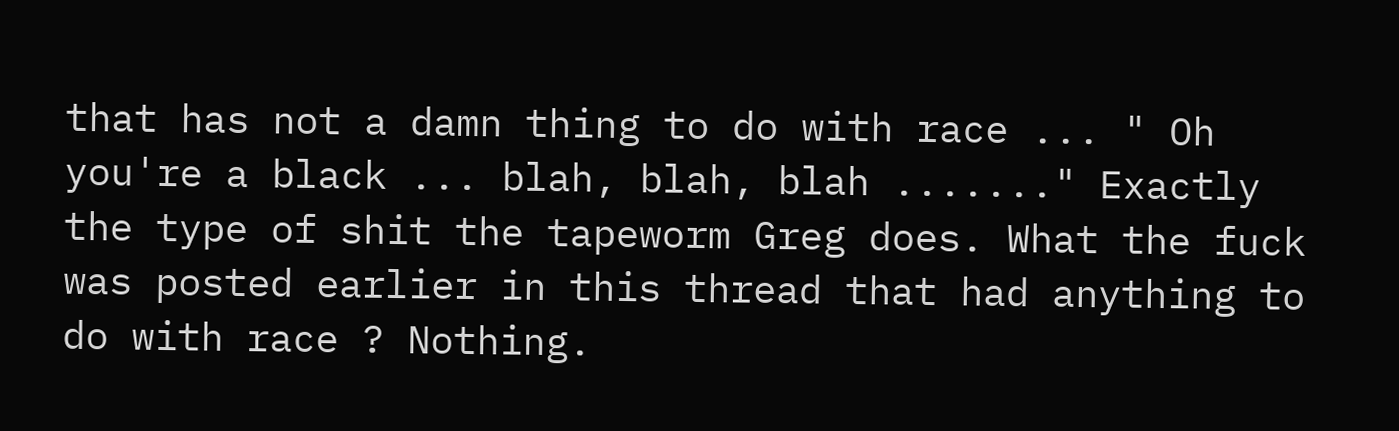that has not a damn thing to do with race ... " Oh you're a black ... blah, blah, blah ......." Exactly the type of shit the tapeworm Greg does. What the fuck was posted earlier in this thread that had anything to do with race ? Nothing.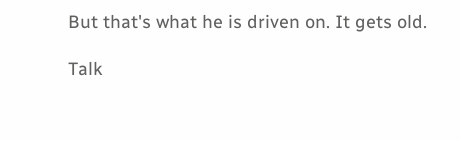But that's what he is driven on. It gets old.

Talk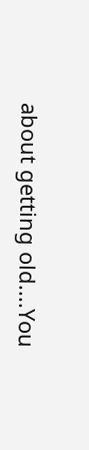about getting old....You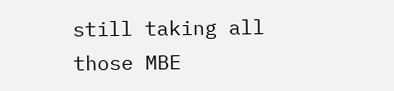still taking all those MBE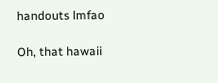handouts lmfao

Oh, that hawaii